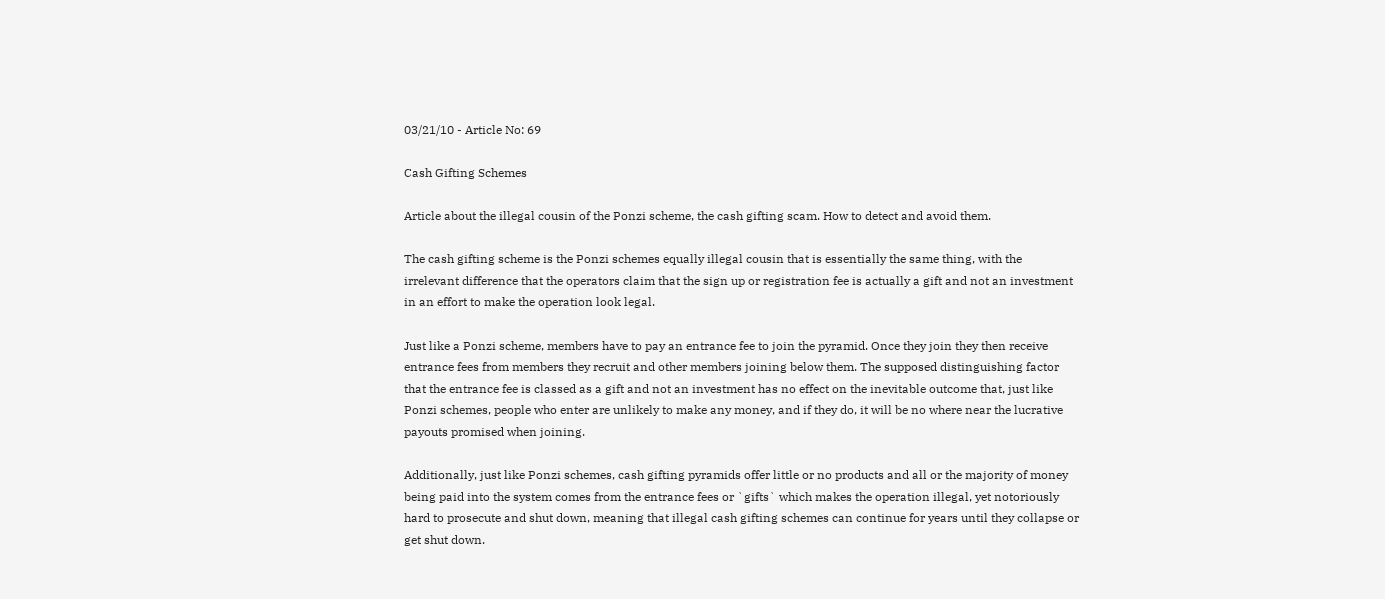03/21/10 - Article No: 69

Cash Gifting Schemes

Article about the illegal cousin of the Ponzi scheme, the cash gifting scam. How to detect and avoid them.

The cash gifting scheme is the Ponzi schemes equally illegal cousin that is essentially the same thing, with the irrelevant difference that the operators claim that the sign up or registration fee is actually a gift and not an investment in an effort to make the operation look legal.

Just like a Ponzi scheme, members have to pay an entrance fee to join the pyramid. Once they join they then receive entrance fees from members they recruit and other members joining below them. The supposed distinguishing factor that the entrance fee is classed as a gift and not an investment has no effect on the inevitable outcome that, just like Ponzi schemes, people who enter are unlikely to make any money, and if they do, it will be no where near the lucrative payouts promised when joining.

Additionally, just like Ponzi schemes, cash gifting pyramids offer little or no products and all or the majority of money being paid into the system comes from the entrance fees or `gifts` which makes the operation illegal, yet notoriously hard to prosecute and shut down, meaning that illegal cash gifting schemes can continue for years until they collapse or get shut down.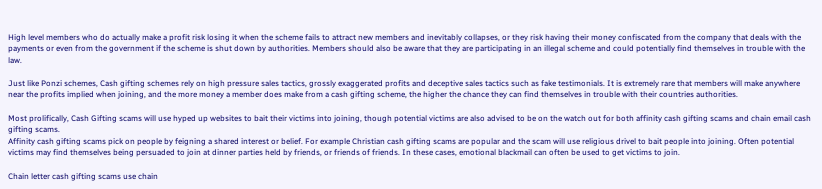High level members who do actually make a profit risk losing it when the scheme fails to attract new members and inevitably collapses, or they risk having their money confiscated from the company that deals with the payments or even from the government if the scheme is shut down by authorities. Members should also be aware that they are participating in an illegal scheme and could potentially find themselves in trouble with the law.

Just like Ponzi schemes, Cash gifting schemes rely on high pressure sales tactics, grossly exaggerated profits and deceptive sales tactics such as fake testimonials. It is extremely rare that members will make anywhere near the profits implied when joining, and the more money a member does make from a cash gifting scheme, the higher the chance they can find themselves in trouble with their countries authorities.

Most prolifically, Cash Gifting scams will use hyped up websites to bait their victims into joining, though potential victims are also advised to be on the watch out for both affinity cash gifting scams and chain email cash gifting scams.
Affinity cash gifting scams pick on people by feigning a shared interest or belief. For example Christian cash gifting scams are popular and the scam will use religious drivel to bait people into joining. Often potential victims may find themselves being persuaded to join at dinner parties held by friends, or friends of friends. In these cases, emotional blackmail can often be used to get victims to join.

Chain letter cash gifting scams use chain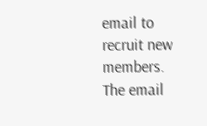email to recruit new members.
The email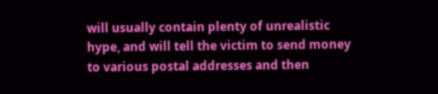will usually contain plenty of unrealistic hype, and will tell the victim to send money to various postal addresses and then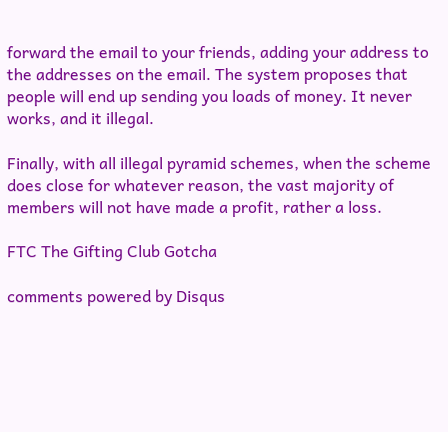forward the email to your friends, adding your address to the addresses on the email. The system proposes that people will end up sending you loads of money. It never works, and it illegal.

Finally, with all illegal pyramid schemes, when the scheme does close for whatever reason, the vast majority of members will not have made a profit, rather a loss.

FTC The Gifting Club Gotcha

comments powered by Disqus